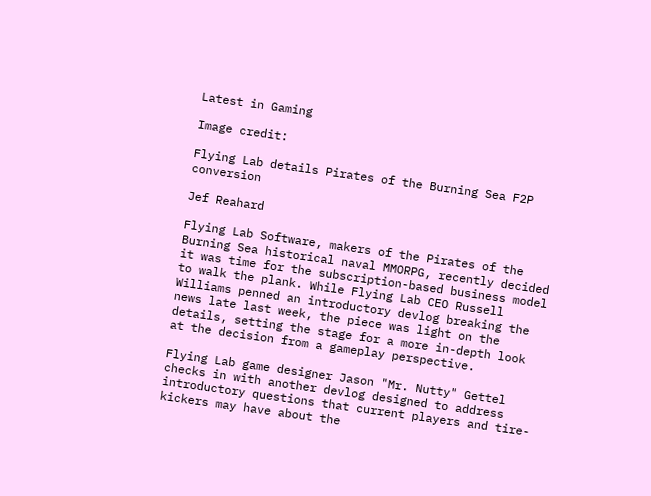Latest in Gaming

Image credit:

Flying Lab details Pirates of the Burning Sea F2P conversion

Jef Reahard

Flying Lab Software, makers of the Pirates of the Burning Sea historical naval MMORPG, recently decided it was time for the subscription-based business model to walk the plank. While Flying Lab CEO Russell Williams penned an introductory devlog breaking the news late last week, the piece was light on the details, setting the stage for a more in-depth look at the decision from a gameplay perspective.

Flying Lab game designer Jason "Mr. Nutty" Gettel checks in with another devlog designed to address introductory questions that current players and tire-kickers may have about the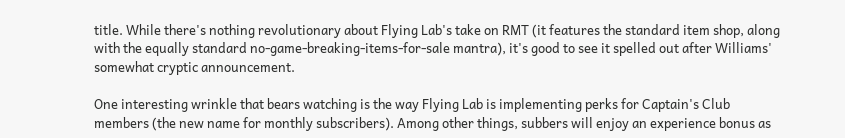title. While there's nothing revolutionary about Flying Lab's take on RMT (it features the standard item shop, along with the equally standard no-game-breaking-items-for-sale mantra), it's good to see it spelled out after Williams' somewhat cryptic announcement.

One interesting wrinkle that bears watching is the way Flying Lab is implementing perks for Captain's Club members (the new name for monthly subscribers). Among other things, subbers will enjoy an experience bonus as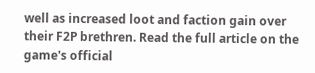well as increased loot and faction gain over their F2P brethren. Read the full article on the game's official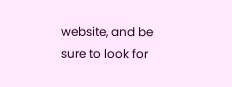website, and be sure to look for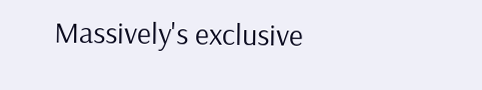Massively's exclusive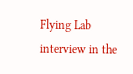Flying Lab interview in the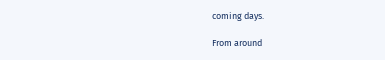coming days.

From around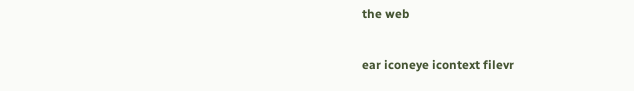the web

ear iconeye icontext filevr